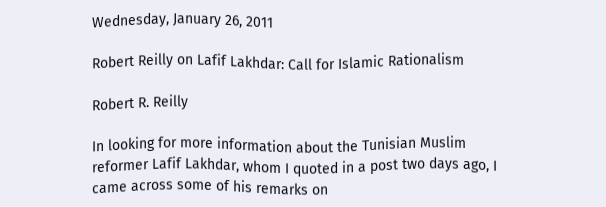Wednesday, January 26, 2011

Robert Reilly on Lafif Lakhdar: Call for Islamic Rationalism

Robert R. Reilly

In looking for more information about the Tunisian Muslim reformer Lafif Lakhdar, whom I quoted in a post two days ago, I came across some of his remarks on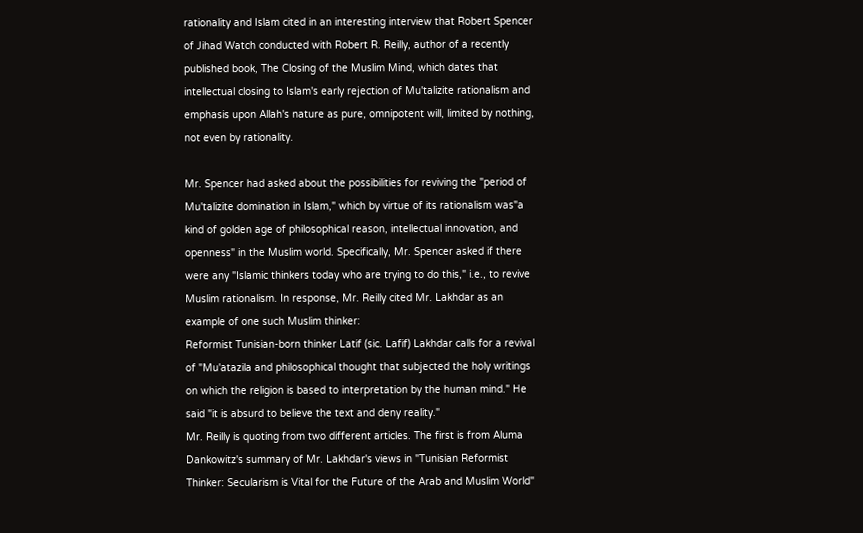rationality and Islam cited in an interesting interview that Robert Spencer of Jihad Watch conducted with Robert R. Reilly, author of a recently published book, The Closing of the Muslim Mind, which dates that intellectual closing to Islam's early rejection of Mu'talizite rationalism and emphasis upon Allah's nature as pure, omnipotent will, limited by nothing, not even by rationality.

Mr. Spencer had asked about the possibilities for reviving the "period of Mu'talizite domination in Islam," which by virtue of its rationalism was"a kind of golden age of philosophical reason, intellectual innovation, and openness" in the Muslim world. Specifically, Mr. Spencer asked if there were any "Islamic thinkers today who are trying to do this," i.e., to revive Muslim rationalism. In response, Mr. Reilly cited Mr. Lakhdar as an example of one such Muslim thinker:
Reformist Tunisian-born thinker Latif (sic. Lafif) Lakhdar calls for a revival of "Mu'atazila and philosophical thought that subjected the holy writings on which the religion is based to interpretation by the human mind." He said "it is absurd to believe the text and deny reality."
Mr. Reilly is quoting from two different articles. The first is from Aluma Dankowitz's summary of Mr. Lakhdar's views in "Tunisian Reformist Thinker: Secularism is Vital for the Future of the Arab and Muslim World"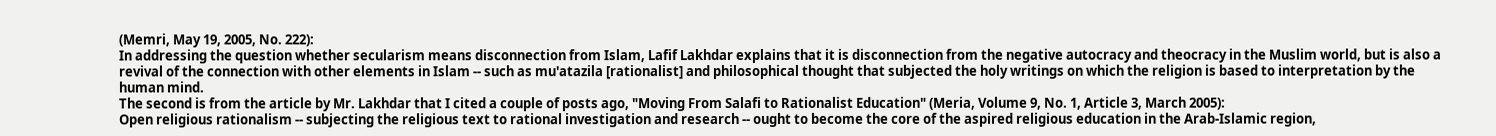(Memri, May 19, 2005, No. 222):
In addressing the question whether secularism means disconnection from Islam, Lafif Lakhdar explains that it is disconnection from the negative autocracy and theocracy in the Muslim world, but is also a revival of the connection with other elements in Islam -- such as mu'atazila [rationalist] and philosophical thought that subjected the holy writings on which the religion is based to interpretation by the human mind.
The second is from the article by Mr. Lakhdar that I cited a couple of posts ago, "Moving From Salafi to Rationalist Education" (Meria, Volume 9, No. 1, Article 3, March 2005):
Open religious rationalism -- subjecting the religious text to rational investigation and research -- ought to become the core of the aspired religious education in the Arab-Islamic region,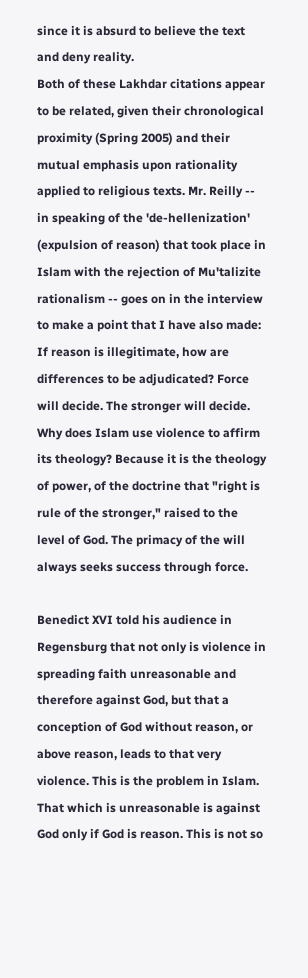since it is absurd to believe the text and deny reality.
Both of these Lakhdar citations appear to be related, given their chronological proximity (Spring 2005) and their mutual emphasis upon rationality applied to religious texts. Mr. Reilly -- in speaking of the 'de-hellenization' (expulsion of reason) that took place in Islam with the rejection of Mu'talizite rationalism -- goes on in the interview to make a point that I have also made:
If reason is illegitimate, how are differences to be adjudicated? Force will decide. The stronger will decide. Why does Islam use violence to affirm its theology? Because it is the theology of power, of the doctrine that "right is rule of the stronger," raised to the level of God. The primacy of the will always seeks success through force.

Benedict XVI told his audience in Regensburg that not only is violence in spreading faith unreasonable and therefore against God, but that a conception of God without reason, or above reason, leads to that very violence. This is the problem in Islam. That which is unreasonable is against God only if God is reason. This is not so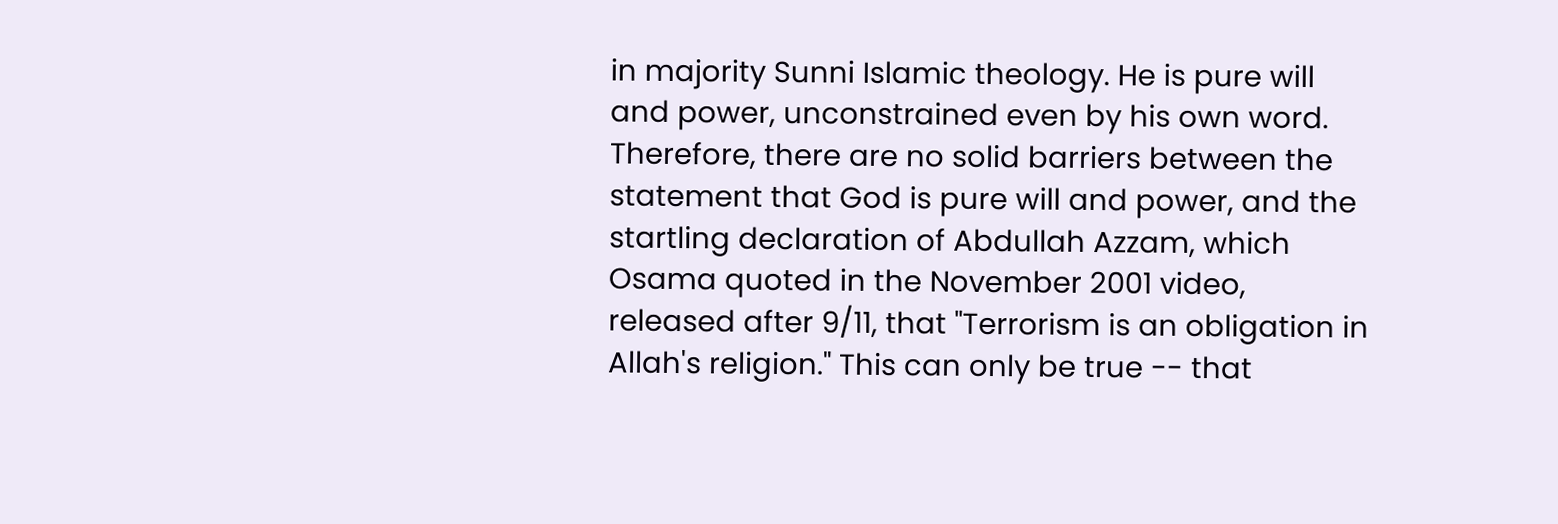in majority Sunni Islamic theology. He is pure will and power, unconstrained even by his own word. Therefore, there are no solid barriers between the statement that God is pure will and power, and the startling declaration of Abdullah Azzam, which Osama quoted in the November 2001 video, released after 9/11, that "Terrorism is an obligation in Allah's religion." This can only be true -- that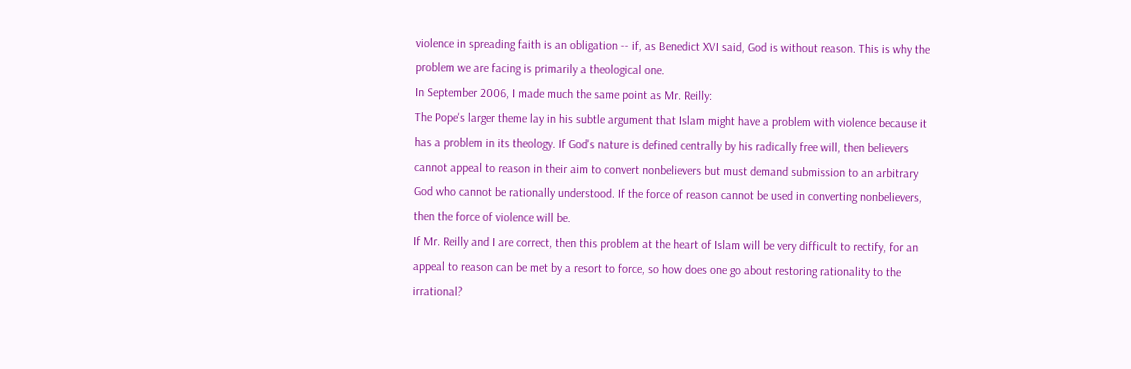violence in spreading faith is an obligation -- if, as Benedict XVI said, God is without reason. This is why the problem we are facing is primarily a theological one.
In September 2006, I made much the same point as Mr. Reilly:
The Pope's larger theme lay in his subtle argument that Islam might have a problem with violence because it has a problem in its theology. If God's nature is defined centrally by his radically free will, then believers cannot appeal to reason in their aim to convert nonbelievers but must demand submission to an arbitrary God who cannot be rationally understood. If the force of reason cannot be used in converting nonbelievers, then the force of violence will be.
If Mr. Reilly and I are correct, then this problem at the heart of Islam will be very difficult to rectify, for an appeal to reason can be met by a resort to force, so how does one go about restoring rationality to the irrational?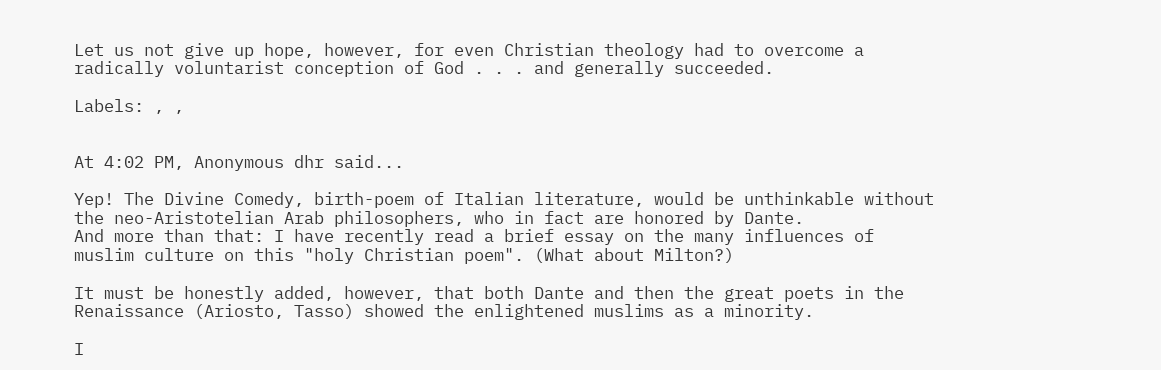Let us not give up hope, however, for even Christian theology had to overcome a radically voluntarist conception of God . . . and generally succeeded.

Labels: , ,


At 4:02 PM, Anonymous dhr said...

Yep! The Divine Comedy, birth-poem of Italian literature, would be unthinkable without the neo-Aristotelian Arab philosophers, who in fact are honored by Dante.
And more than that: I have recently read a brief essay on the many influences of muslim culture on this "holy Christian poem". (What about Milton?)

It must be honestly added, however, that both Dante and then the great poets in the Renaissance (Ariosto, Tasso) showed the enlightened muslims as a minority.

I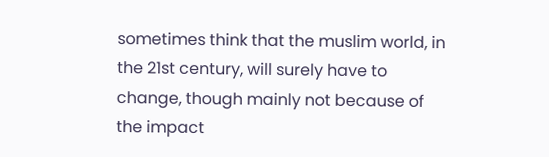sometimes think that the muslim world, in the 21st century, will surely have to change, though mainly not because of the impact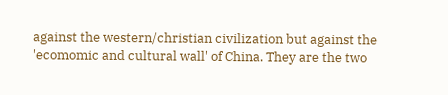against the western/christian civilization but against the 'ecomomic and cultural wall' of China. They are the two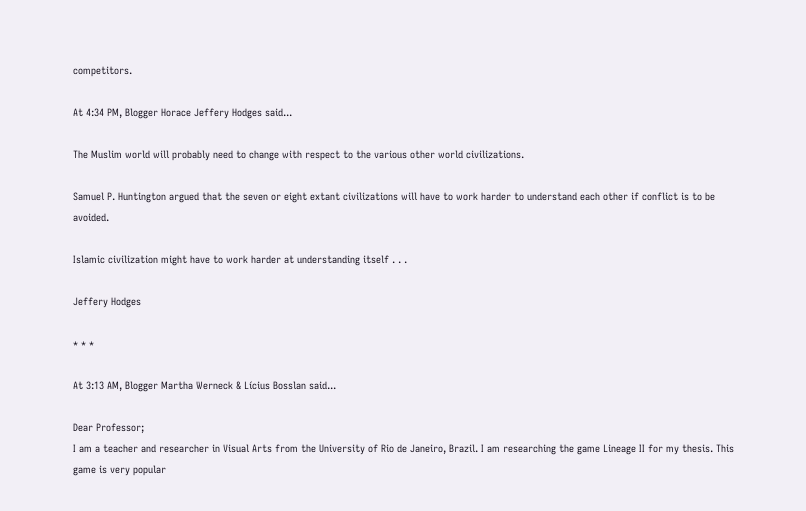competitors.

At 4:34 PM, Blogger Horace Jeffery Hodges said...

The Muslim world will probably need to change with respect to the various other world civilizations.

Samuel P. Huntington argued that the seven or eight extant civilizations will have to work harder to understand each other if conflict is to be avoided.

Islamic civilization might have to work harder at understanding itself . . .

Jeffery Hodges

* * *

At 3:13 AM, Blogger Martha Werneck & Lícius Bosslan said...

Dear Professor;
I am a teacher and researcher in Visual Arts from the University of Rio de Janeiro, Brazil. I am researching the game Lineage II for my thesis. This game is very popular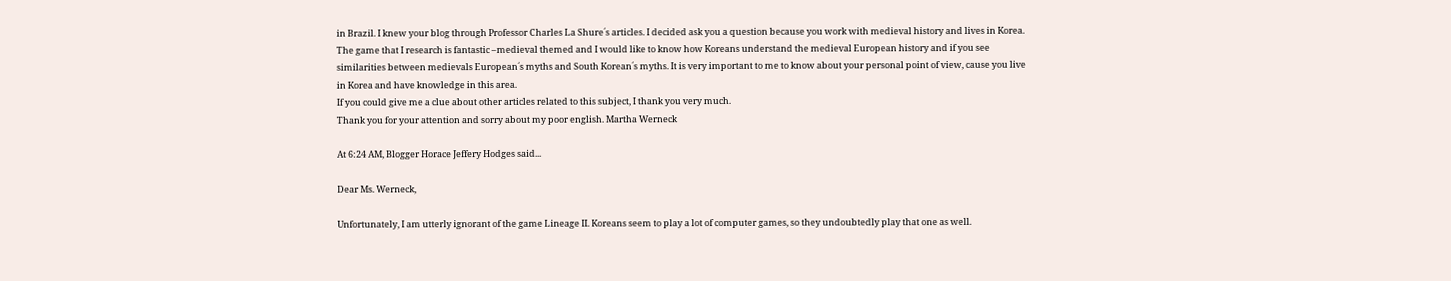in Brazil. I knew your blog through Professor Charles La Shure´s articles. I decided ask you a question because you work with medieval history and lives in Korea. The game that I research is fantastic –medieval themed and I would like to know how Koreans understand the medieval European history and if you see similarities between medievals European´s myths and South Korean´s myths. It is very important to me to know about your personal point of view, cause you live in Korea and have knowledge in this area.
If you could give me a clue about other articles related to this subject, I thank you very much.
Thank you for your attention and sorry about my poor english. Martha Werneck

At 6:24 AM, Blogger Horace Jeffery Hodges said...

Dear Ms. Werneck,

Unfortunately, I am utterly ignorant of the game Lineage II. Koreans seem to play a lot of computer games, so they undoubtedly play that one as well.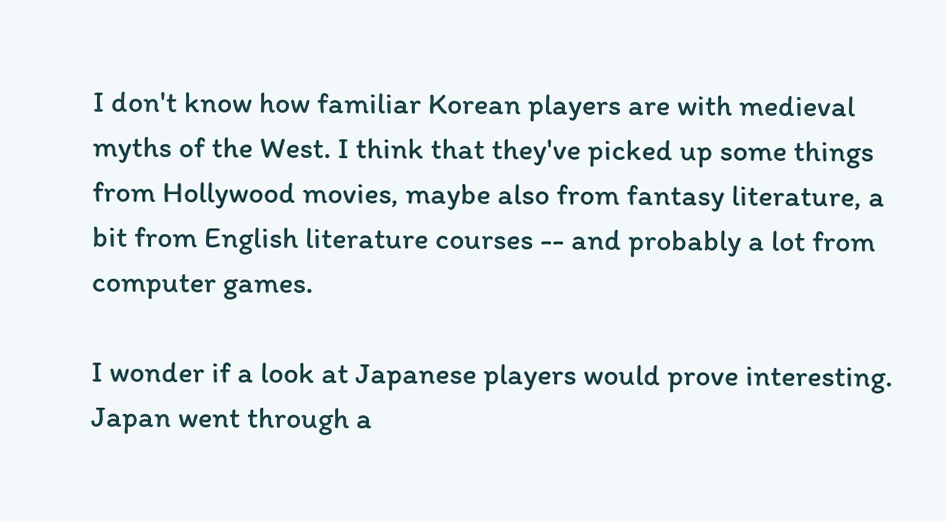I don't know how familiar Korean players are with medieval myths of the West. I think that they've picked up some things from Hollywood movies, maybe also from fantasy literature, a bit from English literature courses -- and probably a lot from computer games.

I wonder if a look at Japanese players would prove interesting. Japan went through a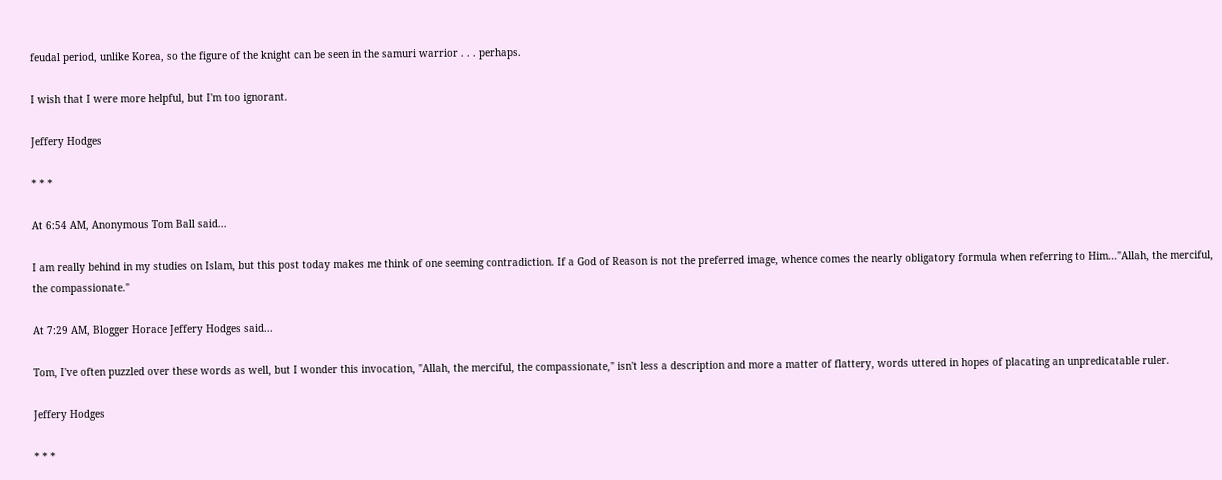feudal period, unlike Korea, so the figure of the knight can be seen in the samuri warrior . . . perhaps.

I wish that I were more helpful, but I'm too ignorant.

Jeffery Hodges

* * *

At 6:54 AM, Anonymous Tom Ball said...

I am really behind in my studies on Islam, but this post today makes me think of one seeming contradiction. If a God of Reason is not the preferred image, whence comes the nearly obligatory formula when referring to Him..."Allah, the merciful, the compassionate."

At 7:29 AM, Blogger Horace Jeffery Hodges said...

Tom, I've often puzzled over these words as well, but I wonder this invocation, "Allah, the merciful, the compassionate," isn't less a description and more a matter of flattery, words uttered in hopes of placating an unpredicatable ruler.

Jeffery Hodges

* * *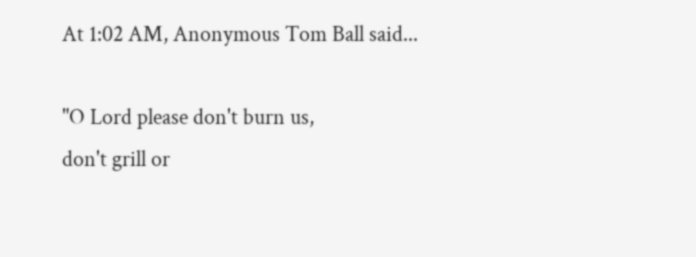At 1:02 AM, Anonymous Tom Ball said...

"O Lord please don't burn us,
don't grill or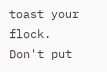toast your flock.
Don't put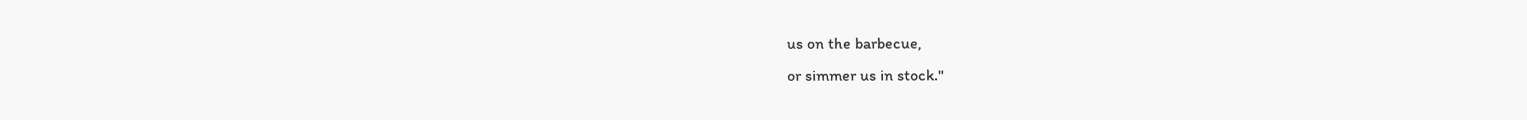us on the barbecue,
or simmer us in stock."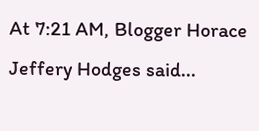At 7:21 AM, Blogger Horace Jeffery Hodges said...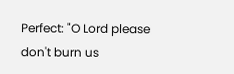Perfect: "O Lord please don't burn us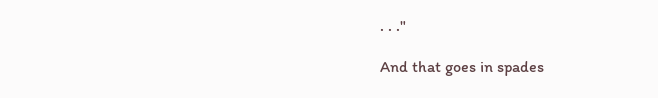. . ."

And that goes in spades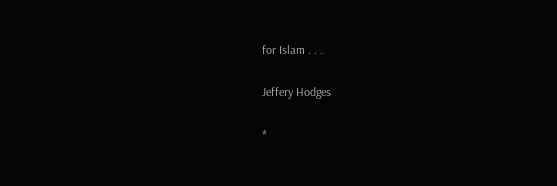for Islam . . .

Jeffery Hodges

*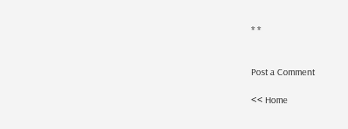* *


Post a Comment

<< Home